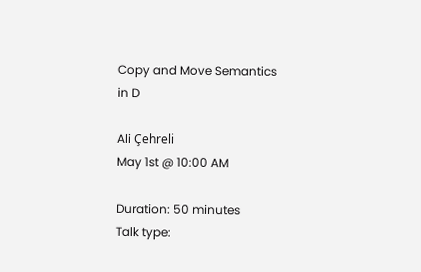Copy and Move Semantics in D

Ali Çehreli
May 1st @ 10:00 AM

Duration: 50 minutes
Talk type: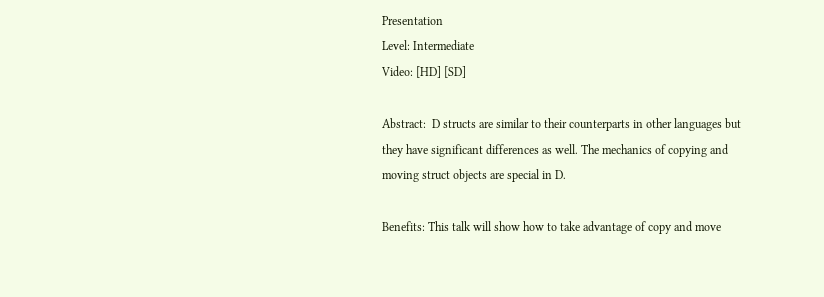Presentation
Level: Intermediate
Video: [HD] [SD]

Abstract:  D structs are similar to their counterparts in other languages but they have significant differences as well. The mechanics of copying and moving struct objects are special in D.

Benefits: This talk will show how to take advantage of copy and move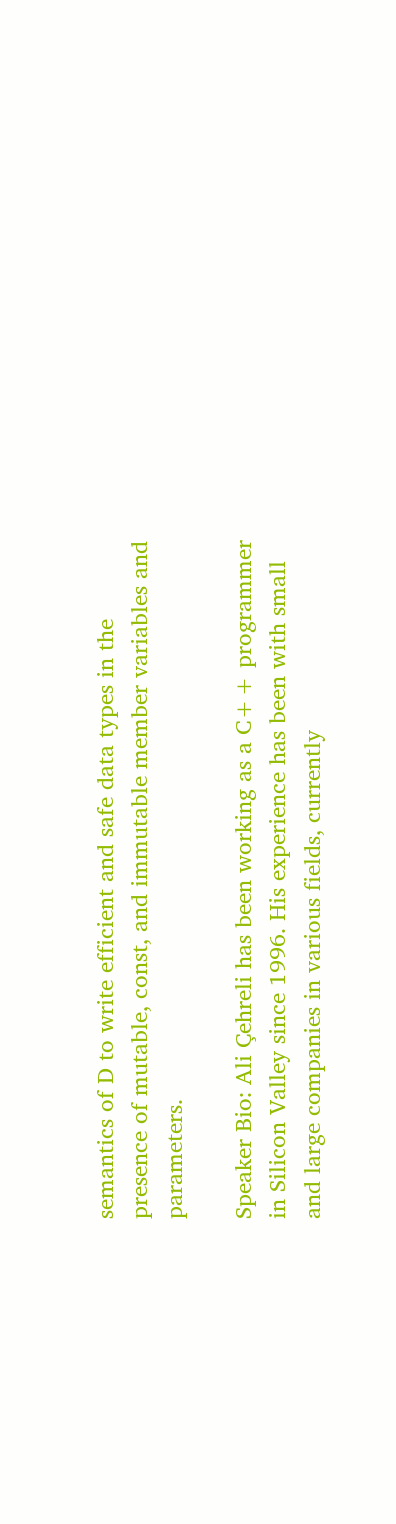semantics of D to write efficient and safe data types in the presence of mutable, const, and immutable member variables and parameters.

Speaker Bio: Ali Çehreli has been working as a C++ programmer in Silicon Valley since 1996. His experience has been with small and large companies in various fields, currently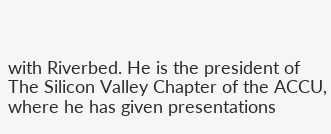with Riverbed. He is the president of The Silicon Valley Chapter of the ACCU, where he has given presentations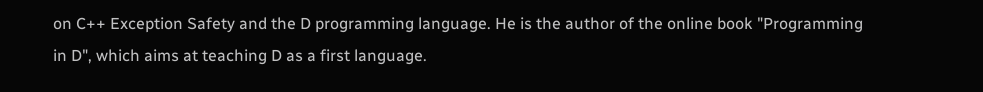on C++ Exception Safety and the D programming language. He is the author of the online book "Programming in D", which aims at teaching D as a first language.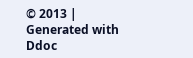© 2013 | Generated with Ddoc